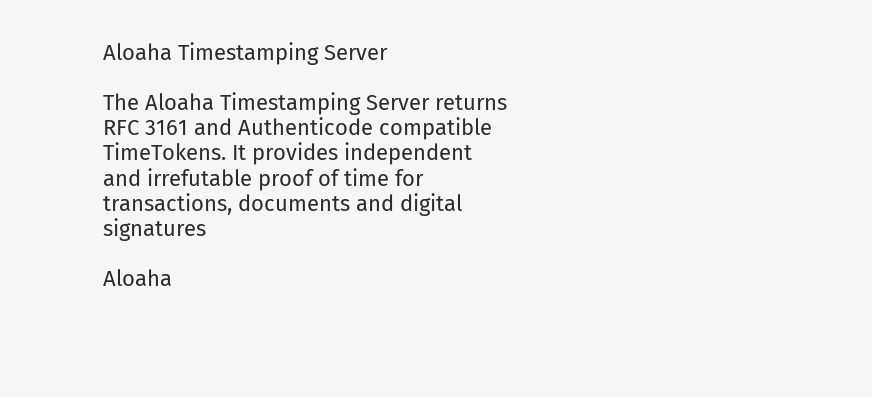Aloaha Timestamping Server

The Aloaha Timestamping Server returns RFC 3161 and Authenticode compatible TimeTokens. It provides independent and irrefutable proof of time for transactions, documents and digital signatures

Aloaha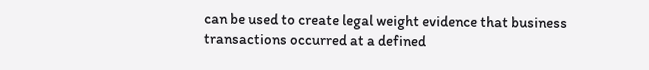can be used to create legal weight evidence that business transactions occurred at a defined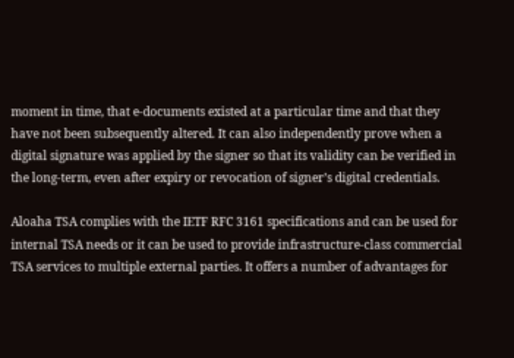moment in time, that e-documents existed at a particular time and that they have not been subsequently altered. It can also independently prove when a digital signature was applied by the signer so that its validity can be verified in the long-term, even after expiry or revocation of signer’s digital credentials.

Aloaha TSA complies with the IETF RFC 3161 specifications and can be used for internal TSA needs or it can be used to provide infrastructure-class commercial TSA services to multiple external parties. It offers a number of advantages for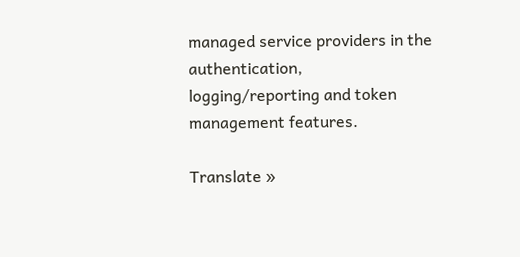managed service providers in the authentication, logging/reporting and token management features.

Translate »